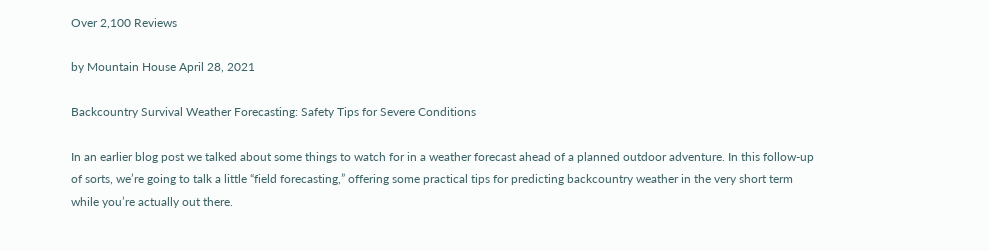Over 2,100 Reviews

by Mountain House April 28, 2021

Backcountry Survival Weather Forecasting: Safety Tips for Severe Conditions

In an earlier blog post we talked about some things to watch for in a weather forecast ahead of a planned outdoor adventure. In this follow-up of sorts, we’re going to talk a little “field forecasting,” offering some practical tips for predicting backcountry weather in the very short term while you’re actually out there.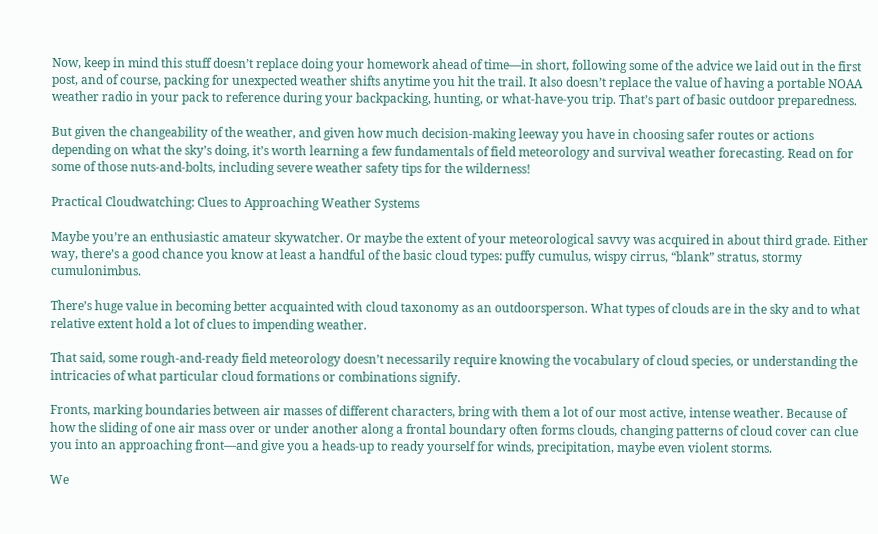Now, keep in mind this stuff doesn’t replace doing your homework ahead of time—in short, following some of the advice we laid out in the first post, and of course, packing for unexpected weather shifts anytime you hit the trail. It also doesn’t replace the value of having a portable NOAA weather radio in your pack to reference during your backpacking, hunting, or what-have-you trip. That’s part of basic outdoor preparedness.

But given the changeability of the weather, and given how much decision-making leeway you have in choosing safer routes or actions depending on what the sky’s doing, it’s worth learning a few fundamentals of field meteorology and survival weather forecasting. Read on for some of those nuts-and-bolts, including severe weather safety tips for the wilderness!

Practical Cloudwatching: Clues to Approaching Weather Systems

Maybe you’re an enthusiastic amateur skywatcher. Or maybe the extent of your meteorological savvy was acquired in about third grade. Either way, there’s a good chance you know at least a handful of the basic cloud types: puffy cumulus, wispy cirrus, “blank” stratus, stormy cumulonimbus.

There’s huge value in becoming better acquainted with cloud taxonomy as an outdoorsperson. What types of clouds are in the sky and to what relative extent hold a lot of clues to impending weather.

That said, some rough-and-ready field meteorology doesn’t necessarily require knowing the vocabulary of cloud species, or understanding the intricacies of what particular cloud formations or combinations signify.

Fronts, marking boundaries between air masses of different characters, bring with them a lot of our most active, intense weather. Because of how the sliding of one air mass over or under another along a frontal boundary often forms clouds, changing patterns of cloud cover can clue you into an approaching front—and give you a heads-up to ready yourself for winds, precipitation, maybe even violent storms.

We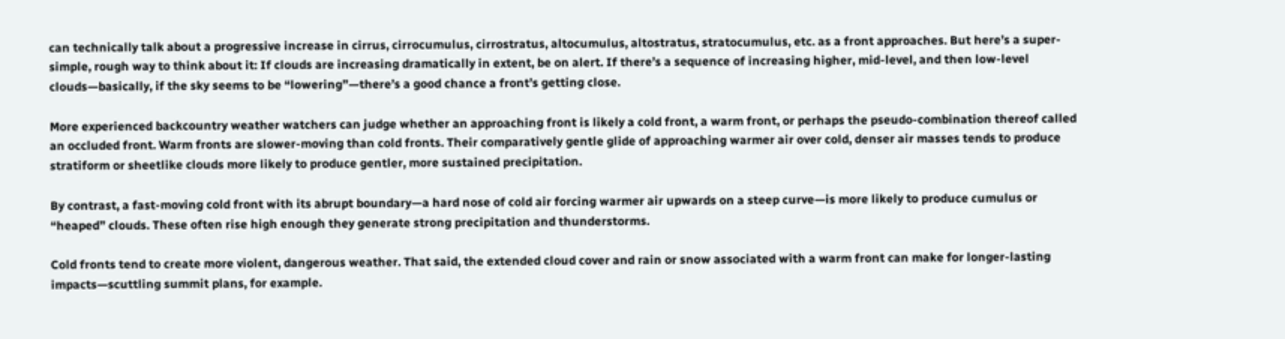can technically talk about a progressive increase in cirrus, cirrocumulus, cirrostratus, altocumulus, altostratus, stratocumulus, etc. as a front approaches. But here’s a super-simple, rough way to think about it: If clouds are increasing dramatically in extent, be on alert. If there’s a sequence of increasing higher, mid-level, and then low-level clouds—basically, if the sky seems to be “lowering”—there’s a good chance a front’s getting close.

More experienced backcountry weather watchers can judge whether an approaching front is likely a cold front, a warm front, or perhaps the pseudo-combination thereof called an occluded front. Warm fronts are slower-moving than cold fronts. Their comparatively gentle glide of approaching warmer air over cold, denser air masses tends to produce stratiform or sheetlike clouds more likely to produce gentler, more sustained precipitation.

By contrast, a fast-moving cold front with its abrupt boundary—a hard nose of cold air forcing warmer air upwards on a steep curve—is more likely to produce cumulus or “heaped” clouds. These often rise high enough they generate strong precipitation and thunderstorms.

Cold fronts tend to create more violent, dangerous weather. That said, the extended cloud cover and rain or snow associated with a warm front can make for longer-lasting impacts—scuttling summit plans, for example.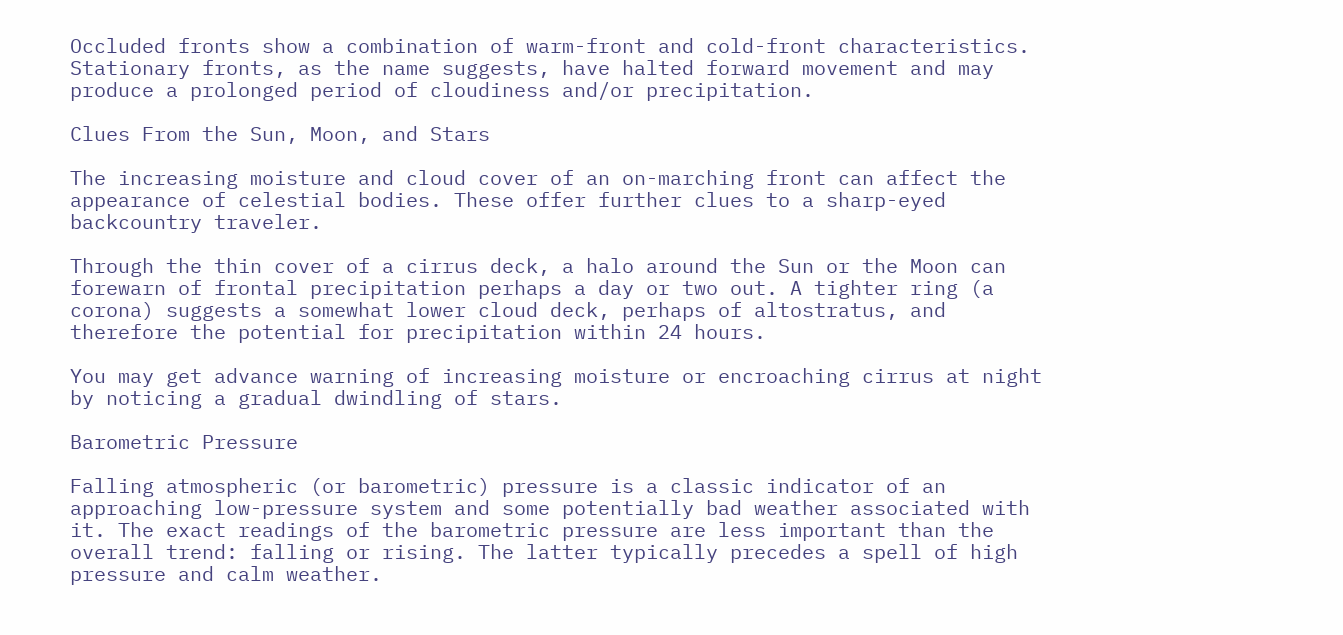Occluded fronts show a combination of warm-front and cold-front characteristics. Stationary fronts, as the name suggests, have halted forward movement and may produce a prolonged period of cloudiness and/or precipitation.

Clues From the Sun, Moon, and Stars

The increasing moisture and cloud cover of an on-marching front can affect the appearance of celestial bodies. These offer further clues to a sharp-eyed backcountry traveler.

Through the thin cover of a cirrus deck, a halo around the Sun or the Moon can forewarn of frontal precipitation perhaps a day or two out. A tighter ring (a corona) suggests a somewhat lower cloud deck, perhaps of altostratus, and therefore the potential for precipitation within 24 hours.

You may get advance warning of increasing moisture or encroaching cirrus at night by noticing a gradual dwindling of stars.

Barometric Pressure

Falling atmospheric (or barometric) pressure is a classic indicator of an approaching low-pressure system and some potentially bad weather associated with it. The exact readings of the barometric pressure are less important than the overall trend: falling or rising. The latter typically precedes a spell of high pressure and calm weather.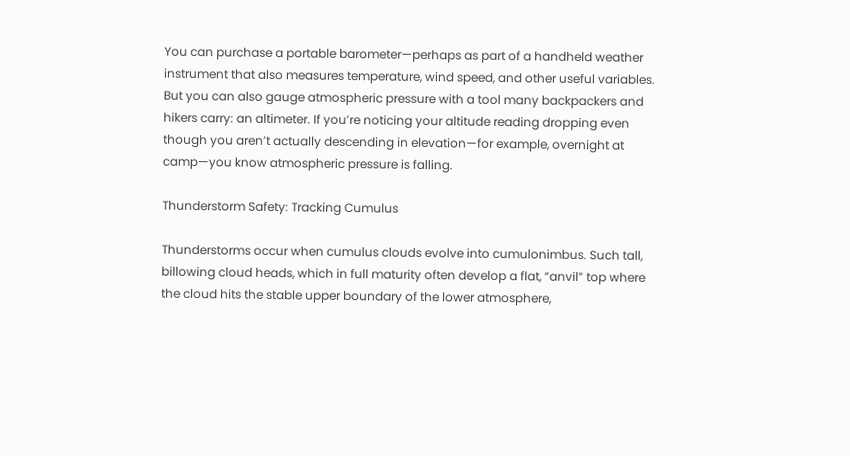You can purchase a portable barometer—perhaps as part of a handheld weather instrument that also measures temperature, wind speed, and other useful variables. But you can also gauge atmospheric pressure with a tool many backpackers and hikers carry: an altimeter. If you’re noticing your altitude reading dropping even though you aren’t actually descending in elevation—for example, overnight at camp—you know atmospheric pressure is falling.

Thunderstorm Safety: Tracking Cumulus

Thunderstorms occur when cumulus clouds evolve into cumulonimbus. Such tall, billowing cloud heads, which in full maturity often develop a flat, “anvil” top where the cloud hits the stable upper boundary of the lower atmosphere,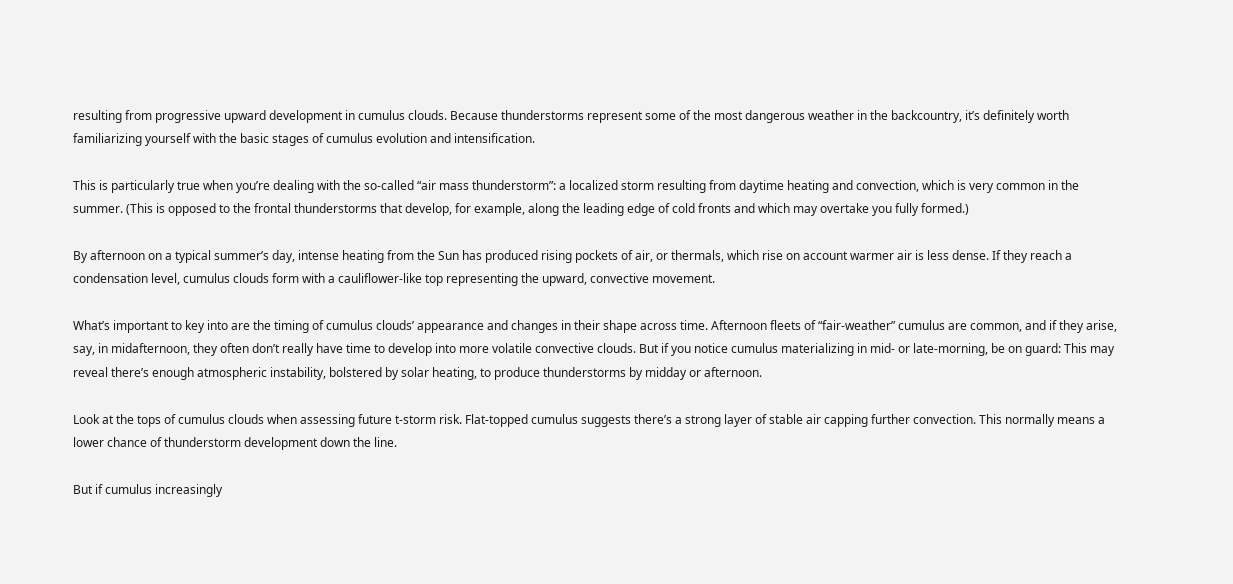resulting from progressive upward development in cumulus clouds. Because thunderstorms represent some of the most dangerous weather in the backcountry, it’s definitely worth familiarizing yourself with the basic stages of cumulus evolution and intensification.

This is particularly true when you’re dealing with the so-called “air mass thunderstorm”: a localized storm resulting from daytime heating and convection, which is very common in the summer. (This is opposed to the frontal thunderstorms that develop, for example, along the leading edge of cold fronts and which may overtake you fully formed.)

By afternoon on a typical summer’s day, intense heating from the Sun has produced rising pockets of air, or thermals, which rise on account warmer air is less dense. If they reach a condensation level, cumulus clouds form with a cauliflower-like top representing the upward, convective movement.

What’s important to key into are the timing of cumulus clouds’ appearance and changes in their shape across time. Afternoon fleets of “fair-weather” cumulus are common, and if they arise, say, in midafternoon, they often don’t really have time to develop into more volatile convective clouds. But if you notice cumulus materializing in mid- or late-morning, be on guard: This may reveal there’s enough atmospheric instability, bolstered by solar heating, to produce thunderstorms by midday or afternoon.

Look at the tops of cumulus clouds when assessing future t-storm risk. Flat-topped cumulus suggests there’s a strong layer of stable air capping further convection. This normally means a lower chance of thunderstorm development down the line.

But if cumulus increasingly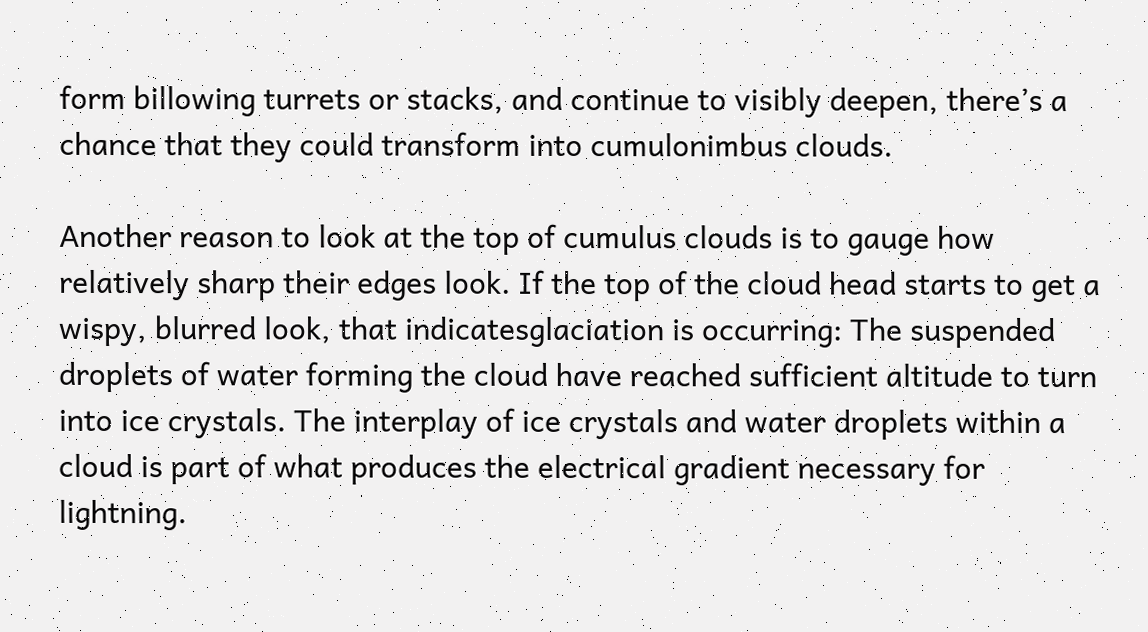form billowing turrets or stacks, and continue to visibly deepen, there’s a chance that they could transform into cumulonimbus clouds.

Another reason to look at the top of cumulus clouds is to gauge how relatively sharp their edges look. If the top of the cloud head starts to get a wispy, blurred look, that indicatesglaciation is occurring: The suspended droplets of water forming the cloud have reached sufficient altitude to turn into ice crystals. The interplay of ice crystals and water droplets within a cloud is part of what produces the electrical gradient necessary for lightning.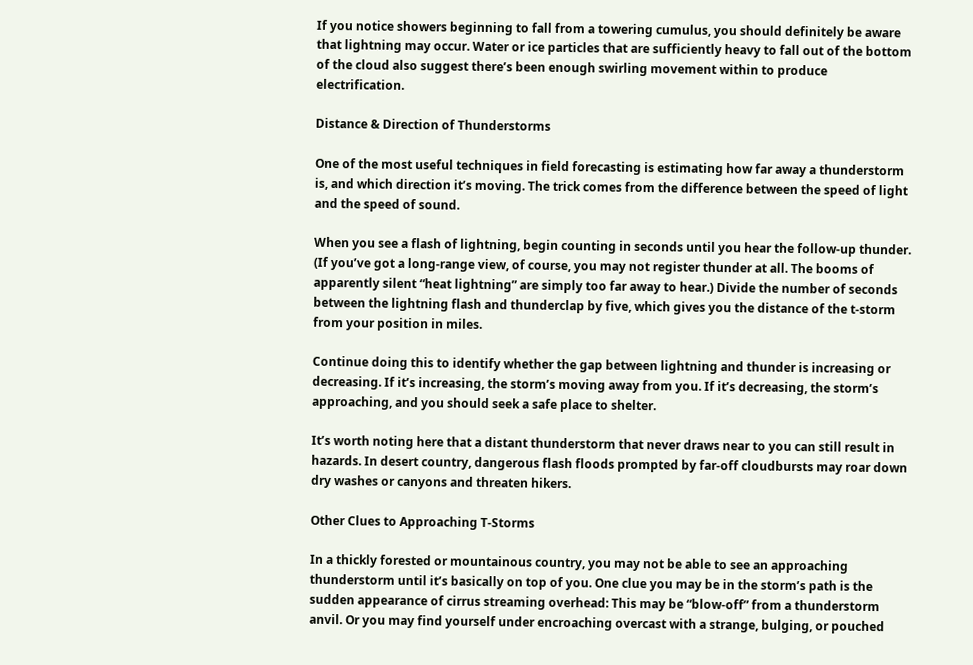If you notice showers beginning to fall from a towering cumulus, you should definitely be aware that lightning may occur. Water or ice particles that are sufficiently heavy to fall out of the bottom of the cloud also suggest there’s been enough swirling movement within to produce electrification.

Distance & Direction of Thunderstorms

One of the most useful techniques in field forecasting is estimating how far away a thunderstorm is, and which direction it’s moving. The trick comes from the difference between the speed of light and the speed of sound.

When you see a flash of lightning, begin counting in seconds until you hear the follow-up thunder. (If you’ve got a long-range view, of course, you may not register thunder at all. The booms of apparently silent “heat lightning” are simply too far away to hear.) Divide the number of seconds between the lightning flash and thunderclap by five, which gives you the distance of the t-storm from your position in miles.

Continue doing this to identify whether the gap between lightning and thunder is increasing or decreasing. If it’s increasing, the storm’s moving away from you. If it’s decreasing, the storm’s approaching, and you should seek a safe place to shelter.

It’s worth noting here that a distant thunderstorm that never draws near to you can still result in hazards. In desert country, dangerous flash floods prompted by far-off cloudbursts may roar down dry washes or canyons and threaten hikers.

Other Clues to Approaching T-Storms

In a thickly forested or mountainous country, you may not be able to see an approaching thunderstorm until it’s basically on top of you. One clue you may be in the storm’s path is the sudden appearance of cirrus streaming overhead: This may be “blow-off” from a thunderstorm anvil. Or you may find yourself under encroaching overcast with a strange, bulging, or pouched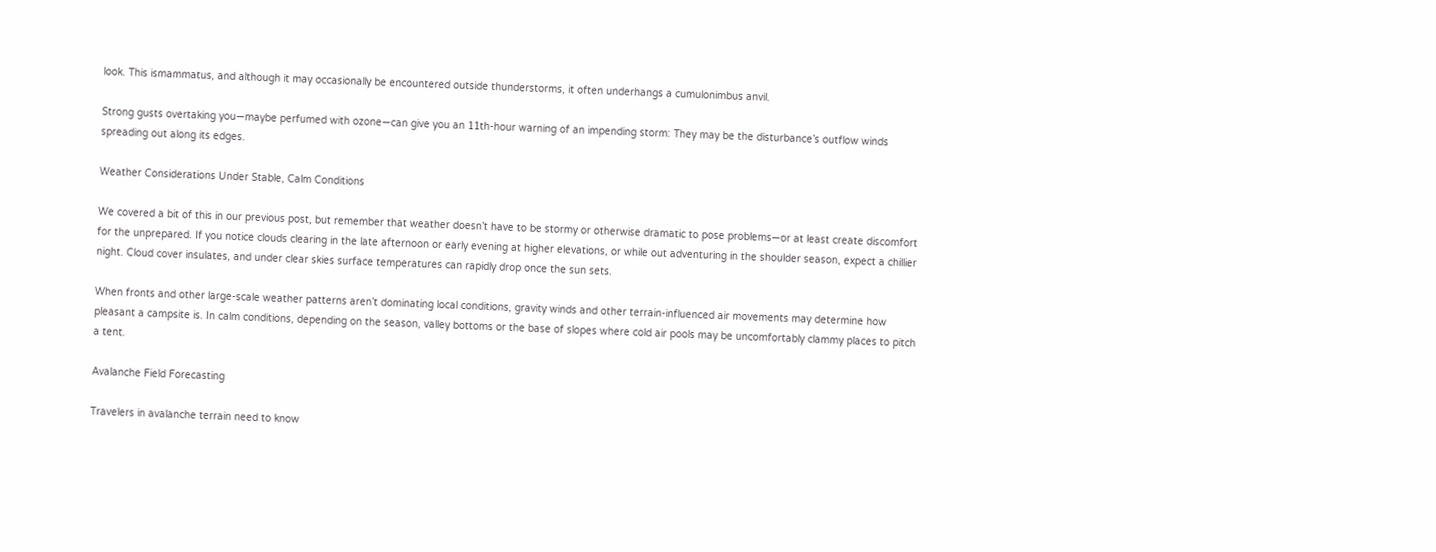look. This ismammatus, and although it may occasionally be encountered outside thunderstorms, it often underhangs a cumulonimbus anvil.

Strong gusts overtaking you—maybe perfumed with ozone—can give you an 11th-hour warning of an impending storm: They may be the disturbance’s outflow winds spreading out along its edges.

Weather Considerations Under Stable, Calm Conditions

We covered a bit of this in our previous post, but remember that weather doesn’t have to be stormy or otherwise dramatic to pose problems—or at least create discomfort for the unprepared. If you notice clouds clearing in the late afternoon or early evening at higher elevations, or while out adventuring in the shoulder season, expect a chillier night. Cloud cover insulates, and under clear skies surface temperatures can rapidly drop once the sun sets.

When fronts and other large-scale weather patterns aren’t dominating local conditions, gravity winds and other terrain-influenced air movements may determine how pleasant a campsite is. In calm conditions, depending on the season, valley bottoms or the base of slopes where cold air pools may be uncomfortably clammy places to pitch a tent.

Avalanche Field Forecasting

Travelers in avalanche terrain need to know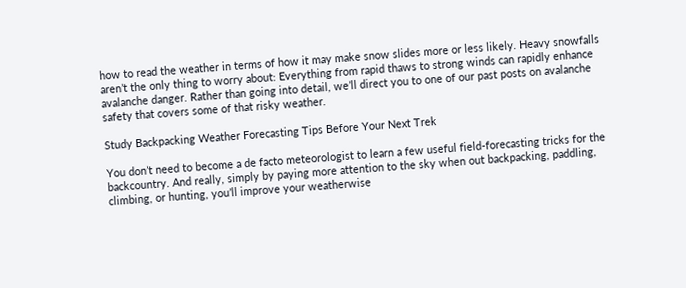how to read the weather in terms of how it may make snow slides more or less likely. Heavy snowfalls aren’t the only thing to worry about: Everything from rapid thaws to strong winds can rapidly enhance avalanche danger. Rather than going into detail, we’ll direct you to one of our past posts on avalanche safety that covers some of that risky weather.

Study Backpacking Weather Forecasting Tips Before Your Next Trek

You don’t need to become a de facto meteorologist to learn a few useful field-forecasting tricks for the backcountry. And really, simply by paying more attention to the sky when out backpacking, paddling, climbing, or hunting, you’ll improve your weatherwise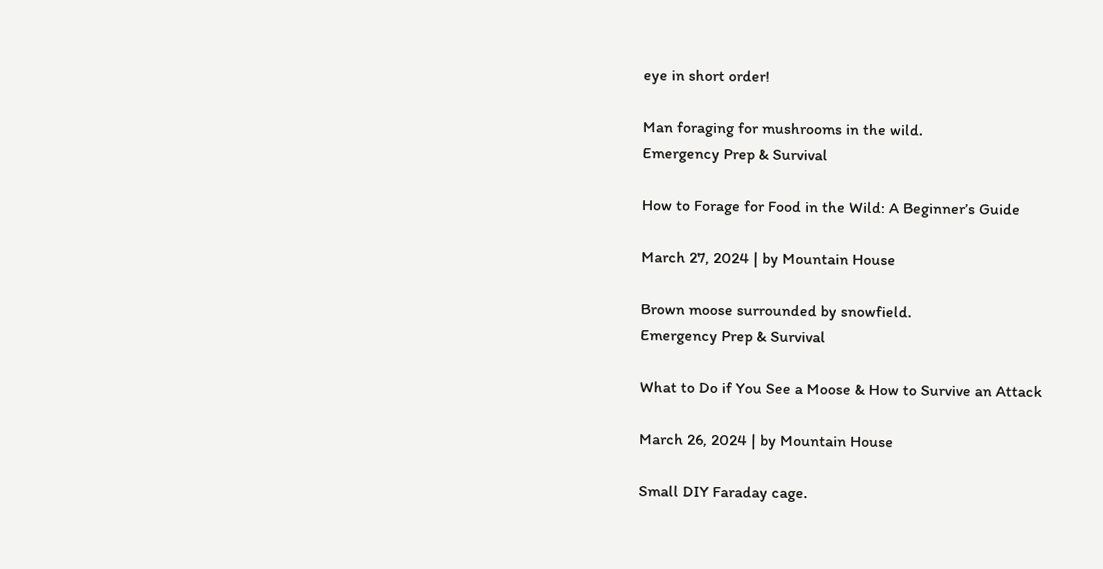eye in short order!

Man foraging for mushrooms in the wild.
Emergency Prep & Survival

How to Forage for Food in the Wild: A Beginner’s Guide

March 27, 2024 | by Mountain House

Brown moose surrounded by snowfield.
Emergency Prep & Survival

What to Do if You See a Moose & How to Survive an Attack

March 26, 2024 | by Mountain House

Small DIY Faraday cage.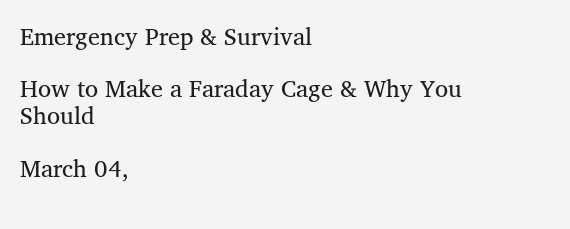Emergency Prep & Survival

How to Make a Faraday Cage & Why You Should

March 04,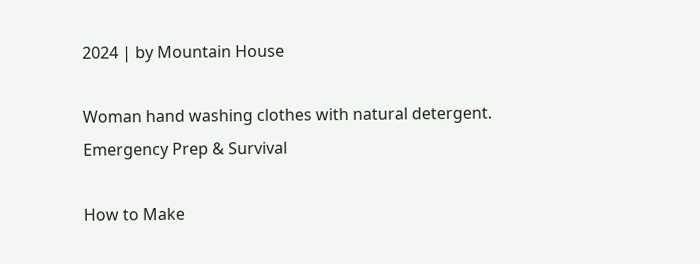2024 | by Mountain House

Woman hand washing clothes with natural detergent.
Emergency Prep & Survival

How to Make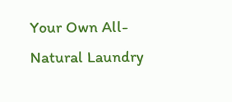Your Own All-Natural Laundry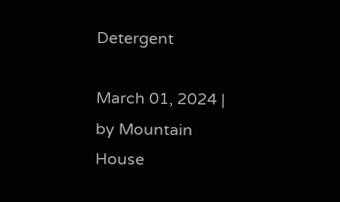Detergent

March 01, 2024 | by Mountain House